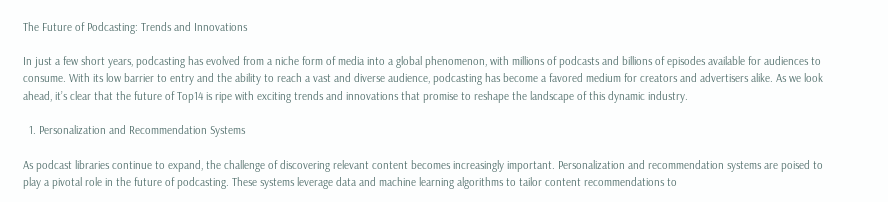The Future of Podcasting: Trends and Innovations

In just a few short years, podcasting has evolved from a niche form of media into a global phenomenon, with millions of podcasts and billions of episodes available for audiences to consume. With its low barrier to entry and the ability to reach a vast and diverse audience, podcasting has become a favored medium for creators and advertisers alike. As we look ahead, it’s clear that the future of Top14 is ripe with exciting trends and innovations that promise to reshape the landscape of this dynamic industry.

  1. Personalization and Recommendation Systems

As podcast libraries continue to expand, the challenge of discovering relevant content becomes increasingly important. Personalization and recommendation systems are poised to play a pivotal role in the future of podcasting. These systems leverage data and machine learning algorithms to tailor content recommendations to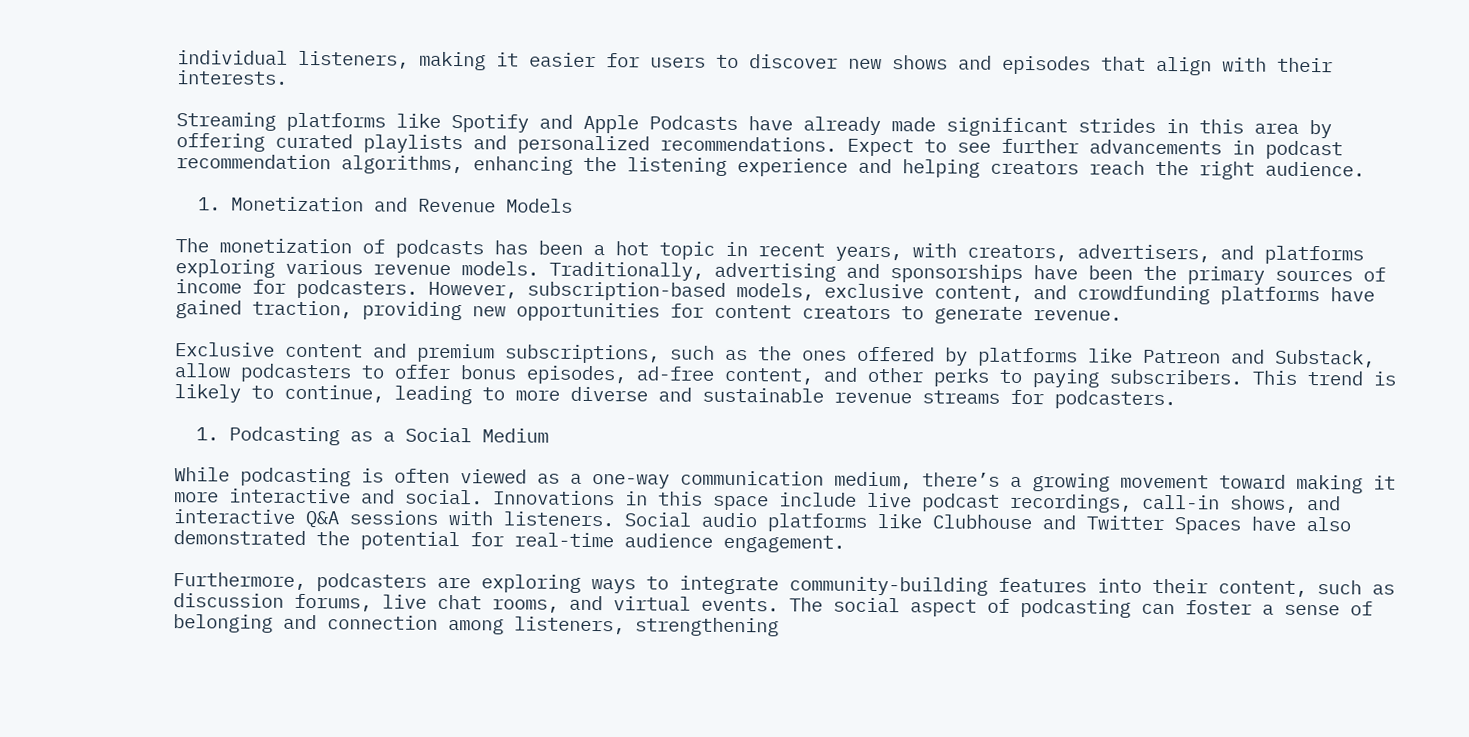individual listeners, making it easier for users to discover new shows and episodes that align with their interests.

Streaming platforms like Spotify and Apple Podcasts have already made significant strides in this area by offering curated playlists and personalized recommendations. Expect to see further advancements in podcast recommendation algorithms, enhancing the listening experience and helping creators reach the right audience.

  1. Monetization and Revenue Models

The monetization of podcasts has been a hot topic in recent years, with creators, advertisers, and platforms exploring various revenue models. Traditionally, advertising and sponsorships have been the primary sources of income for podcasters. However, subscription-based models, exclusive content, and crowdfunding platforms have gained traction, providing new opportunities for content creators to generate revenue.

Exclusive content and premium subscriptions, such as the ones offered by platforms like Patreon and Substack, allow podcasters to offer bonus episodes, ad-free content, and other perks to paying subscribers. This trend is likely to continue, leading to more diverse and sustainable revenue streams for podcasters.

  1. Podcasting as a Social Medium

While podcasting is often viewed as a one-way communication medium, there’s a growing movement toward making it more interactive and social. Innovations in this space include live podcast recordings, call-in shows, and interactive Q&A sessions with listeners. Social audio platforms like Clubhouse and Twitter Spaces have also demonstrated the potential for real-time audience engagement.

Furthermore, podcasters are exploring ways to integrate community-building features into their content, such as discussion forums, live chat rooms, and virtual events. The social aspect of podcasting can foster a sense of belonging and connection among listeners, strengthening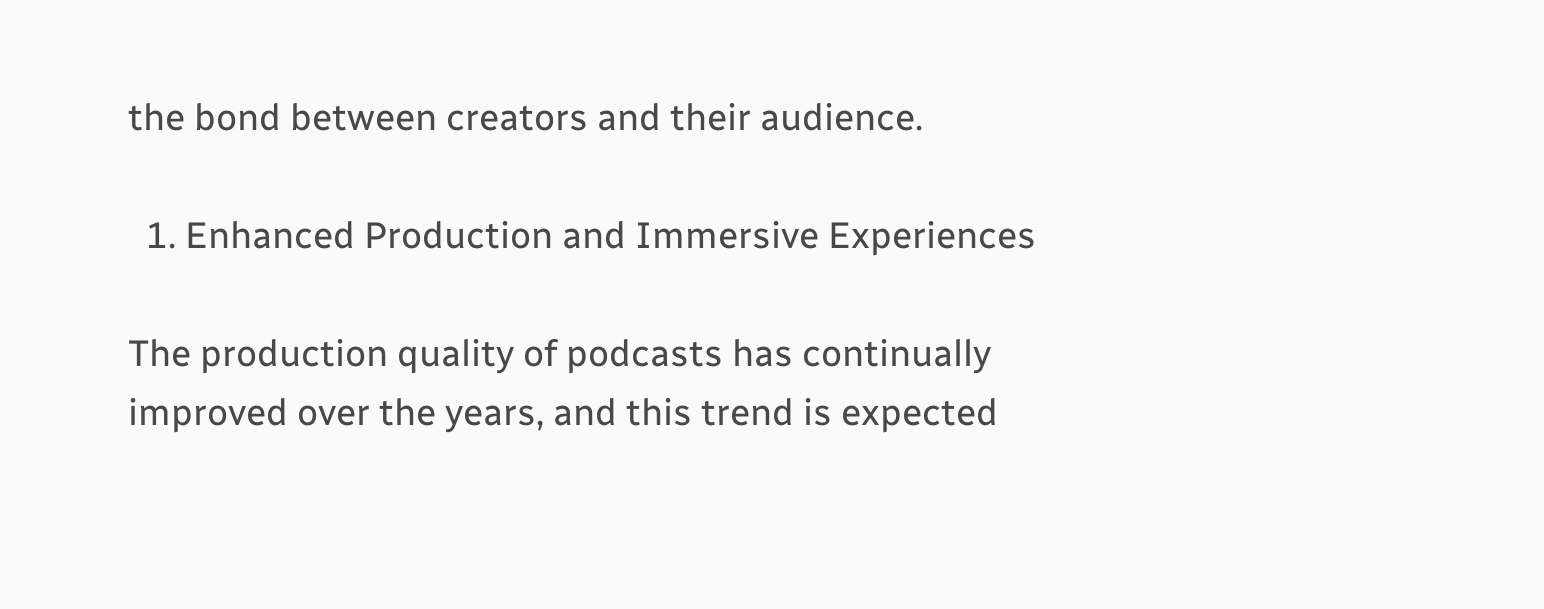the bond between creators and their audience.

  1. Enhanced Production and Immersive Experiences

The production quality of podcasts has continually improved over the years, and this trend is expected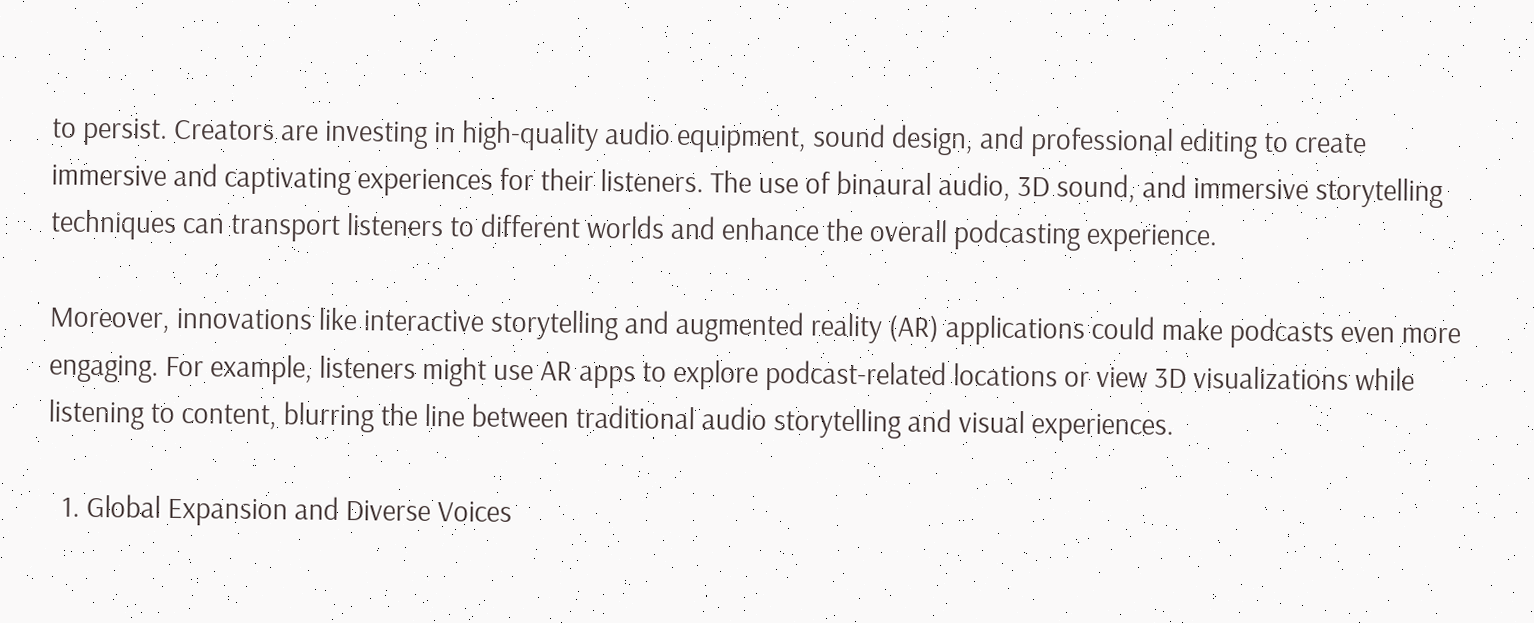to persist. Creators are investing in high-quality audio equipment, sound design, and professional editing to create immersive and captivating experiences for their listeners. The use of binaural audio, 3D sound, and immersive storytelling techniques can transport listeners to different worlds and enhance the overall podcasting experience.

Moreover, innovations like interactive storytelling and augmented reality (AR) applications could make podcasts even more engaging. For example, listeners might use AR apps to explore podcast-related locations or view 3D visualizations while listening to content, blurring the line between traditional audio storytelling and visual experiences.

  1. Global Expansion and Diverse Voices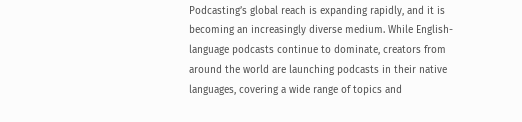Podcasting’s global reach is expanding rapidly, and it is becoming an increasingly diverse medium. While English-language podcasts continue to dominate, creators from around the world are launching podcasts in their native languages, covering a wide range of topics and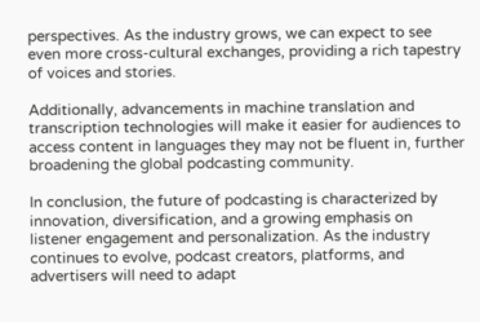perspectives. As the industry grows, we can expect to see even more cross-cultural exchanges, providing a rich tapestry of voices and stories.

Additionally, advancements in machine translation and transcription technologies will make it easier for audiences to access content in languages they may not be fluent in, further broadening the global podcasting community.

In conclusion, the future of podcasting is characterized by innovation, diversification, and a growing emphasis on listener engagement and personalization. As the industry continues to evolve, podcast creators, platforms, and advertisers will need to adapt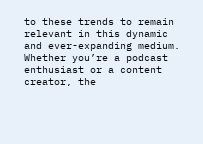to these trends to remain relevant in this dynamic and ever-expanding medium. Whether you’re a podcast enthusiast or a content creator, the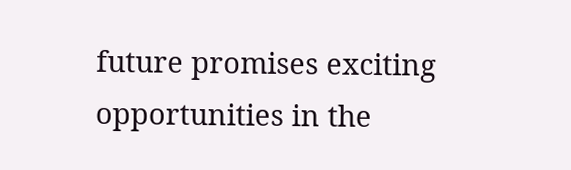future promises exciting opportunities in the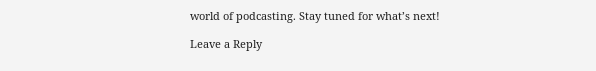world of podcasting. Stay tuned for what’s next!

Leave a Reply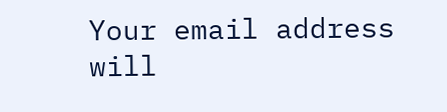Your email address will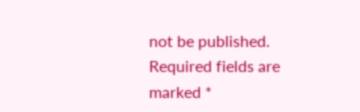not be published. Required fields are marked *